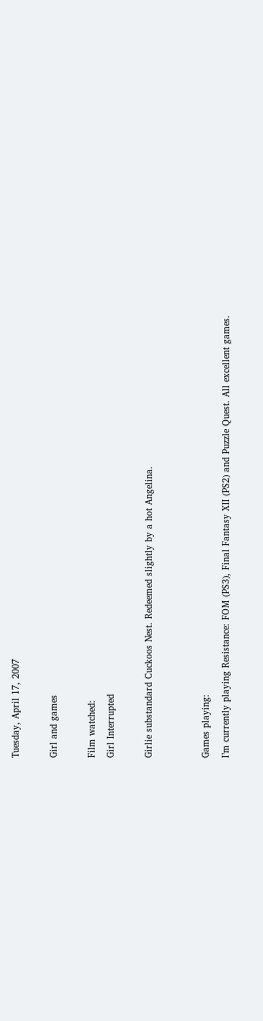Tuesday, April 17, 2007

Girl and games

Film watched:
Girl Interrupted

Girlie substandard Cuckoos Nest. Redeemed slightly by a hot Angelina.


Games playing:
I’m currently playing Resistance: FOM (PS3), Final Fantasy XII (PS2) and Puzzle Quest. All excellent games.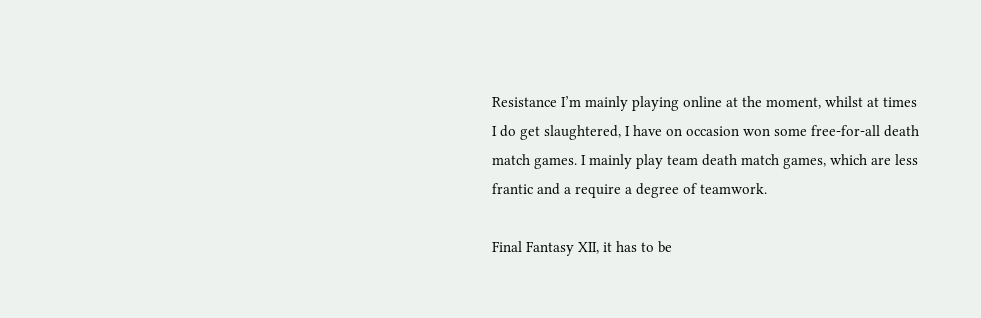Resistance I’m mainly playing online at the moment, whilst at times I do get slaughtered, I have on occasion won some free-for-all death match games. I mainly play team death match games, which are less frantic and a require a degree of teamwork.

Final Fantasy XII, it has to be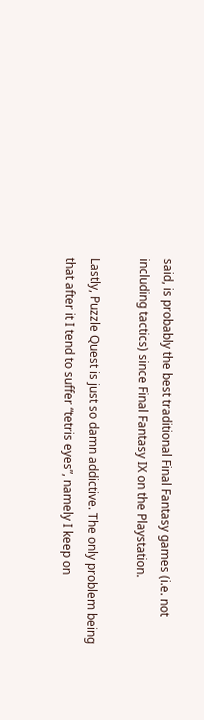said, is probably the best traditional Final Fantasy games (i.e. not including tactics) since Final Fantasy IX on the Playstation.

Lastly, Puzzle Quest is just so damn addictive. The only problem being that after it I tend to suffer “tetris eyes”, namely I keep on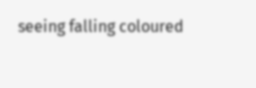seeing falling coloured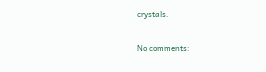crystals.

No comments: